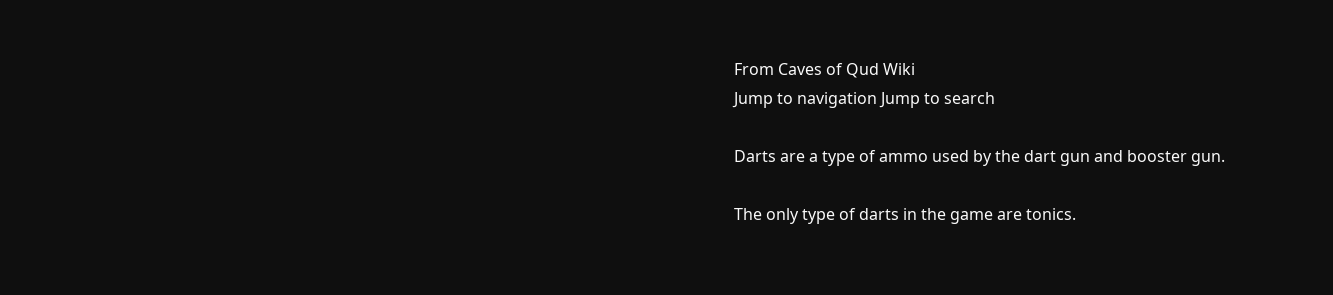From Caves of Qud Wiki
Jump to navigation Jump to search

Darts are a type of ammo used by the dart gun and booster gun.

The only type of darts in the game are tonics.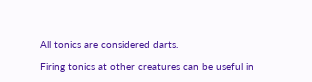All tonics are considered darts.

Firing tonics at other creatures can be useful in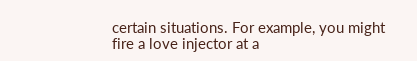certain situations. For example, you might fire a love injector at a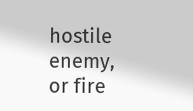hostile enemy, or fire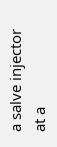a salve injector at a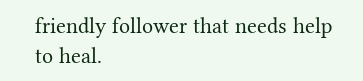friendly follower that needs help to heal.